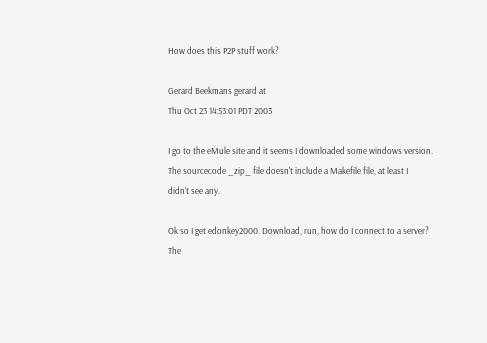How does this P2P stuff work?

Gerard Beekmans gerard at
Thu Oct 23 14:53:01 PDT 2003

I go to the eMule site and it seems I downloaded some windows version.
The sourcecode _zip_ file doesn't include a Makefile file, at least I
didn't see any.

Ok so I get edonkey2000. Download, run, how do I connect to a server?
The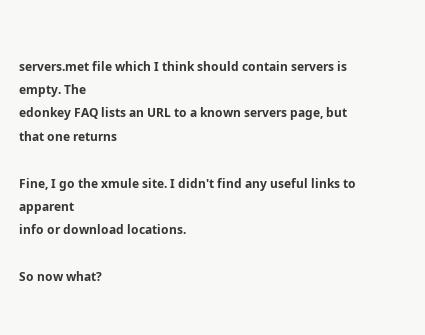servers.met file which I think should contain servers is empty. The
edonkey FAQ lists an URL to a known servers page, but that one returns

Fine, I go the xmule site. I didn't find any useful links to apparent
info or download locations.

So now what?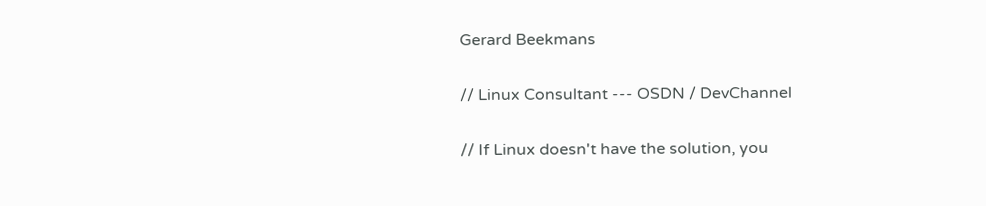Gerard Beekmans

// Linux Consultant --- OSDN / DevChannel

// If Linux doesn't have the solution, you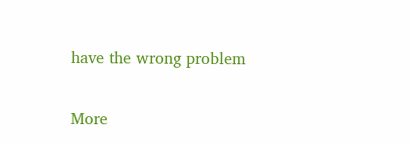have the wrong problem

More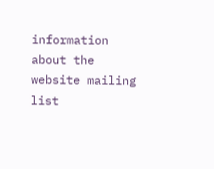information about the website mailing list